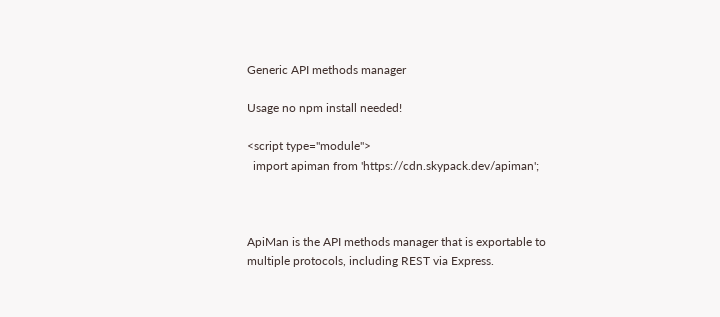Generic API methods manager

Usage no npm install needed!

<script type="module">
  import apiman from 'https://cdn.skypack.dev/apiman';



ApiMan is the API methods manager that is exportable to multiple protocols, including REST via Express.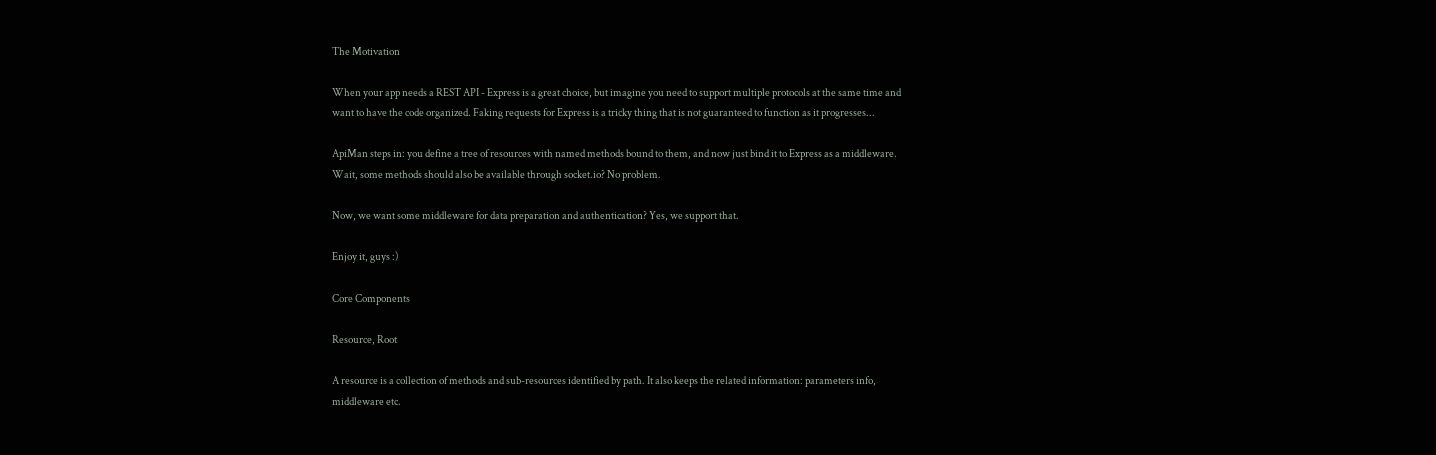The Motivation

When your app needs a REST API - Express is a great choice, but imagine you need to support multiple protocols at the same time and want to have the code organized. Faking requests for Express is a tricky thing that is not guaranteed to function as it progresses...

ApiMan steps in: you define a tree of resources with named methods bound to them, and now just bind it to Express as a middleware. Wait, some methods should also be available through socket.io? No problem.

Now, we want some middleware for data preparation and authentication? Yes, we support that.

Enjoy it, guys :)

Core Components

Resource, Root

A resource is a collection of methods and sub-resources identified by path. It also keeps the related information: parameters info, middleware etc.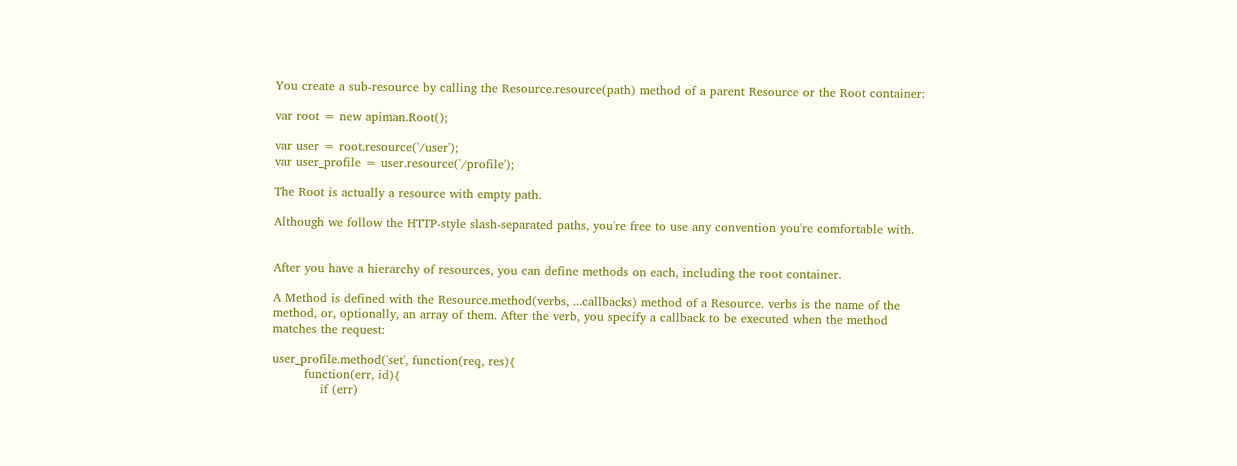You create a sub-resource by calling the Resource.resource(path) method of a parent Resource or the Root container:

var root = new apiman.Root();

var user = root.resource('/user');
var user_profile = user.resource('/profile');

The Root is actually a resource with empty path.

Although we follow the HTTP-style slash-separated paths, you're free to use any convention you're comfortable with.


After you have a hierarchy of resources, you can define methods on each, including the root container.

A Method is defined with the Resource.method(verbs, ...callbacks) method of a Resource. verbs is the name of the method, or, optionally, an array of them. After the verb, you specify a callback to be executed when the method matches the request:

user_profile.method('set', function(req, res){
        function(err, id){
            if (err)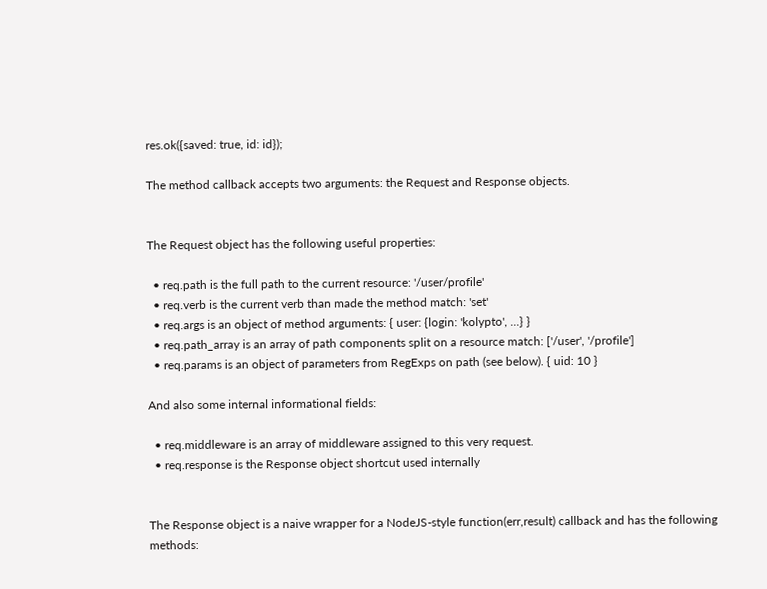res.ok({saved: true, id: id});

The method callback accepts two arguments: the Request and Response objects.


The Request object has the following useful properties:

  • req.path is the full path to the current resource: '/user/profile'
  • req.verb is the current verb than made the method match: 'set'
  • req.args is an object of method arguments: { user: {login: 'kolypto', ...} }
  • req.path_array is an array of path components split on a resource match: ['/user', '/profile']
  • req.params is an object of parameters from RegExps on path (see below). { uid: 10 }

And also some internal informational fields:

  • req.middleware is an array of middleware assigned to this very request.
  • req.response is the Response object shortcut used internally


The Response object is a naive wrapper for a NodeJS-style function(err,result) callback and has the following methods: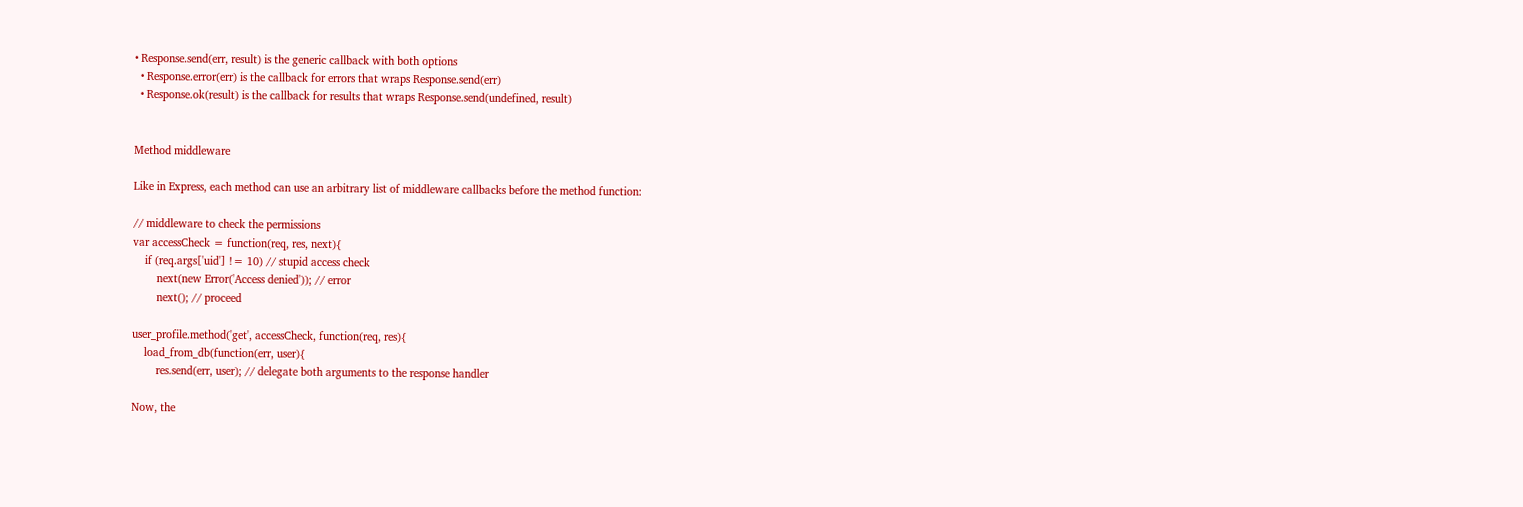• Response.send(err, result) is the generic callback with both options
  • Response.error(err) is the callback for errors that wraps Response.send(err)
  • Response.ok(result) is the callback for results that wraps Response.send(undefined, result)


Method middleware

Like in Express, each method can use an arbitrary list of middleware callbacks before the method function:

// middleware to check the permissions
var accessCheck = function(req, res, next){
    if (req.args['uid'] != 10) // stupid access check
        next(new Error('Access denied')); // error
        next(); // proceed

user_profile.method('get', accessCheck, function(req, res){
    load_from_db(function(err, user){
        res.send(err, user); // delegate both arguments to the response handler

Now, the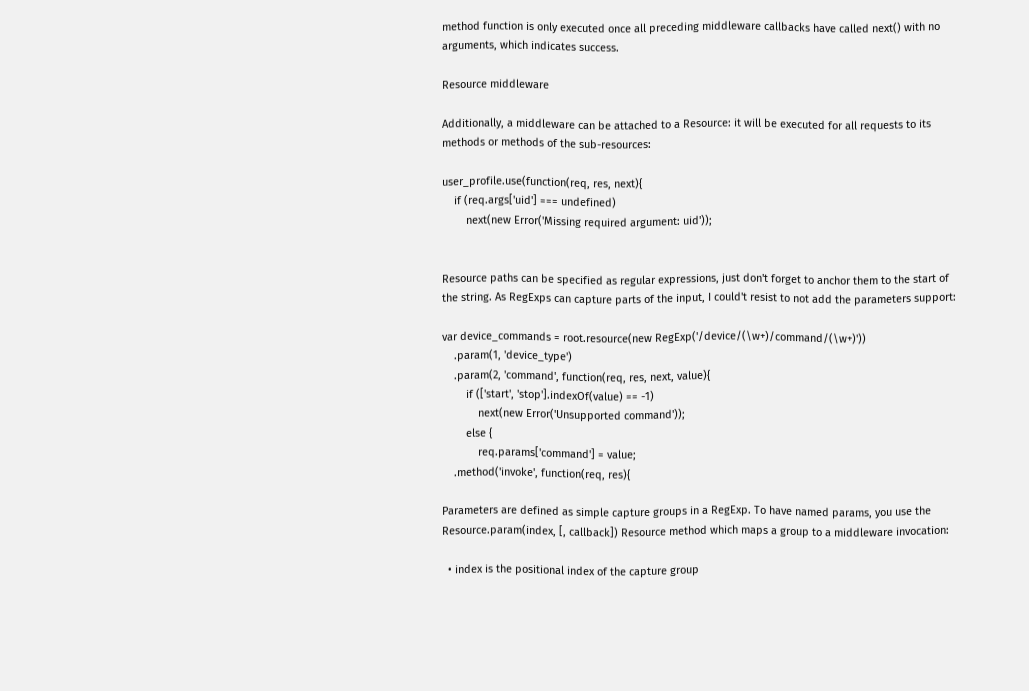method function is only executed once all preceding middleware callbacks have called next() with no arguments, which indicates success.

Resource middleware

Additionally, a middleware can be attached to a Resource: it will be executed for all requests to its methods or methods of the sub-resources:

user_profile.use(function(req, res, next){
    if (req.args['uid'] === undefined)
        next(new Error('Missing required argument: uid'));


Resource paths can be specified as regular expressions, just don't forget to anchor them to the start of the string. As RegExps can capture parts of the input, I could't resist to not add the parameters support:

var device_commands = root.resource(new RegExp('/device/(\w+)/command/(\w+)'))
    .param(1, 'device_type')
    .param(2, 'command', function(req, res, next, value){
        if (['start', 'stop'].indexOf(value) == -1)
            next(new Error('Unsupported command'));
        else {
            req.params['command'] = value;
    .method('invoke', function(req, res){

Parameters are defined as simple capture groups in a RegExp. To have named params, you use the Resource.param(index, [, callback]) Resource method which maps a group to a middleware invocation:

  • index is the positional index of the capture group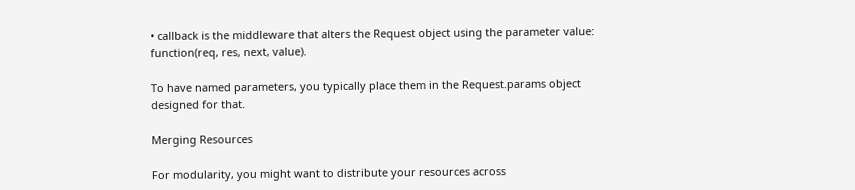• callback is the middleware that alters the Request object using the parameter value: function(req, res, next, value).

To have named parameters, you typically place them in the Request.params object designed for that.

Merging Resources

For modularity, you might want to distribute your resources across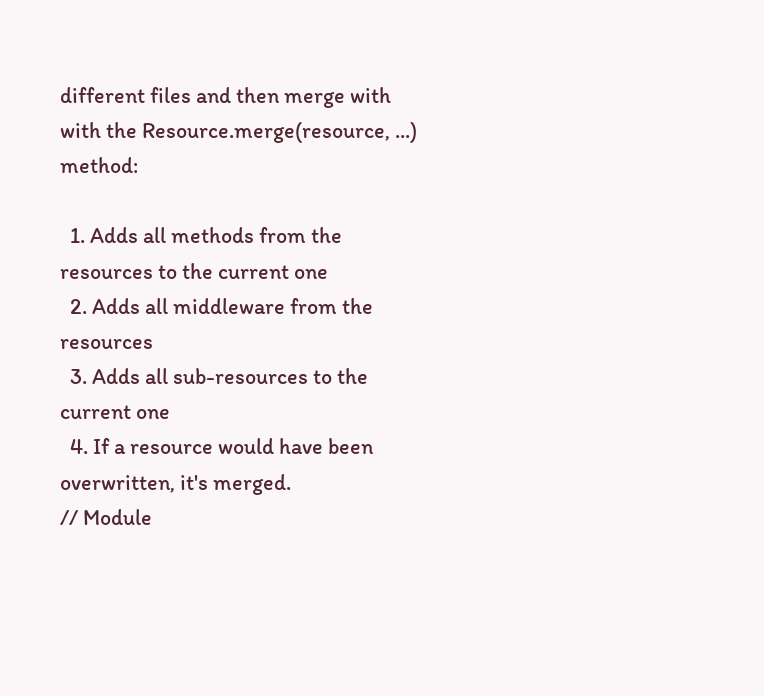different files and then merge with with the Resource.merge(resource, ...) method:

  1. Adds all methods from the resources to the current one
  2. Adds all middleware from the resources
  3. Adds all sub-resources to the current one
  4. If a resource would have been overwritten, it's merged.
// Module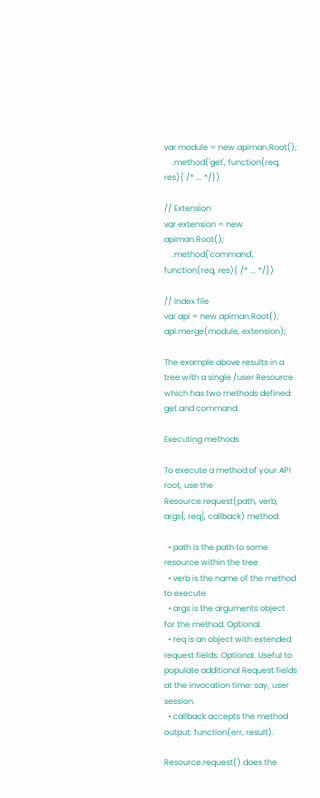var module = new apiman.Root();
    .method('get', function(req, res){ /* ... */})

// Extension
var extension = new apiman.Root();
    .method('command', function(req, res){ /* ... */})

// Index file
var api = new apiman.Root();
api.merge(module, extension);

The example above results in a tree with a single /user Resource which has two methods defined: get and command.

Executing methods

To execute a method of your API root, use the Resource.request(path, verb, args[, req], callback) method:

  • path is the path to some resource within the tree
  • verb is the name of the method to execute
  • args is the arguments object for the method. Optional.
  • req is an object with extended request fields. Optional. Useful to populate additional Request fields at the invocation time: say, user session.
  • callback accepts the method output: function(err, result).

Resource.request() does the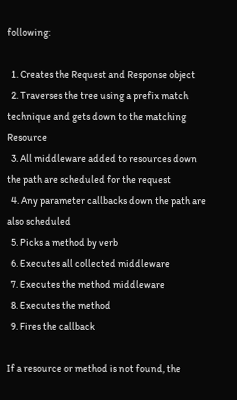following:

  1. Creates the Request and Response object
  2. Traverses the tree using a prefix match technique and gets down to the matching Resource
  3. All middleware added to resources down the path are scheduled for the request
  4. Any parameter callbacks down the path are also scheduled
  5. Picks a method by verb
  6. Executes all collected middleware
  7. Executes the method middleware
  8. Executes the method
  9. Fires the callback

If a resource or method is not found, the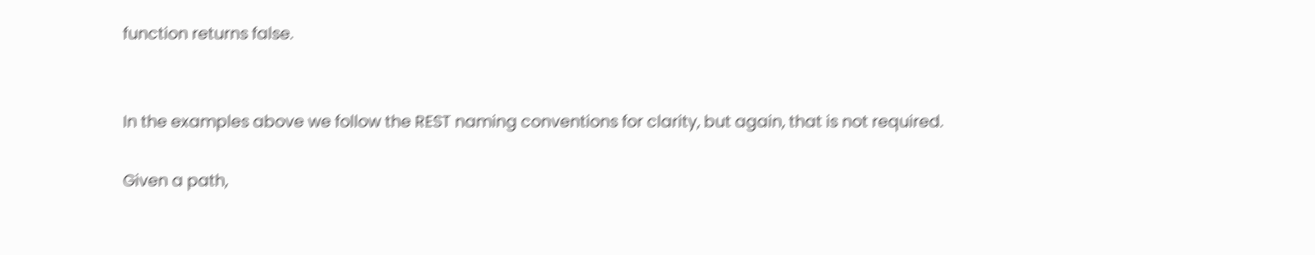function returns false.


In the examples above we follow the REST naming conventions for clarity, but again, that is not required.

Given a path,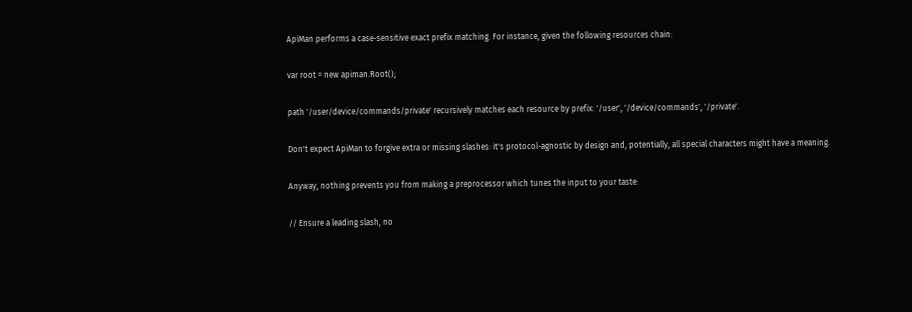ApiMan performs a case-sensitive exact prefix matching. For instance, given the following resources chain:

var root = new apiman.Root();

path '/user/device/commands/private' recursively matches each resource by prefix: '/user', '/device/commands', '/private'.

Don't expect ApiMan to forgive extra or missing slashes: it's protocol-agnostic by design and, potentially, all special characters might have a meaning.

Anyway, nothing prevents you from making a preprocessor which tunes the input to your taste:

// Ensure a leading slash, no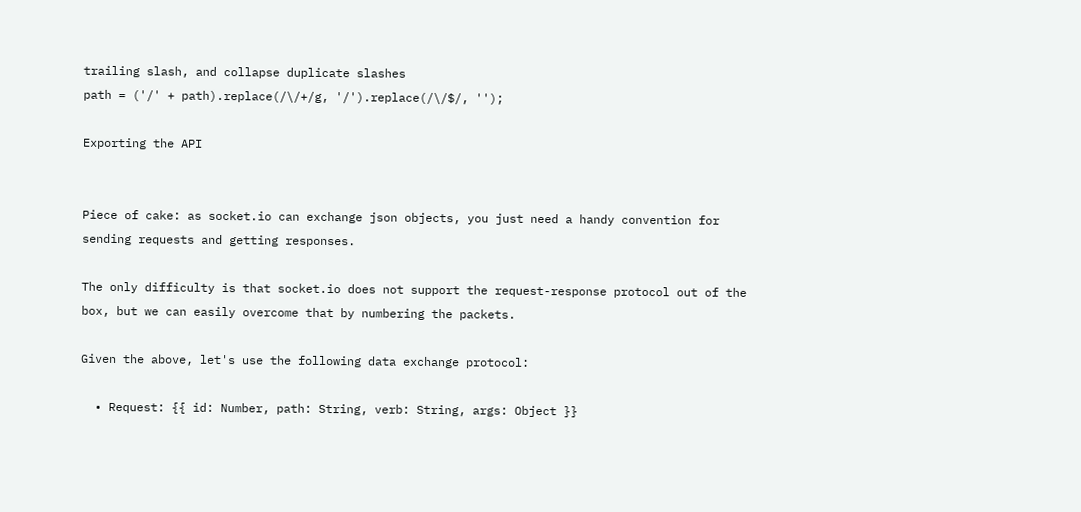trailing slash, and collapse duplicate slashes
path = ('/' + path).replace(/\/+/g, '/').replace(/\/$/, '');

Exporting the API


Piece of cake: as socket.io can exchange json objects, you just need a handy convention for sending requests and getting responses.

The only difficulty is that socket.io does not support the request-response protocol out of the box, but we can easily overcome that by numbering the packets.

Given the above, let's use the following data exchange protocol:

  • Request: {{ id: Number, path: String, verb: String, args: Object }}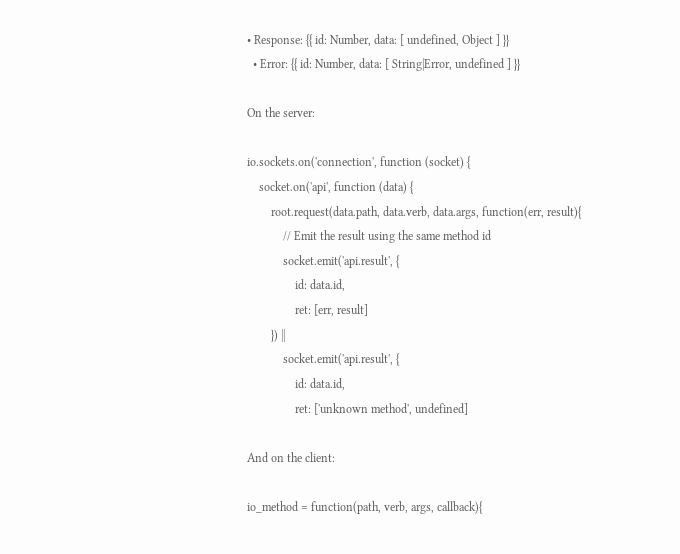• Response: {{ id: Number, data: [ undefined, Object ] }}
  • Error: {{ id: Number, data: [ String|Error, undefined ] }}

On the server:

io.sockets.on('connection', function (socket) {
    socket.on('api', function (data) {
        root.request(data.path, data.verb, data.args, function(err, result){
            // Emit the result using the same method id
            socket.emit('api.result', {
                id: data.id,
                ret: [err, result]
        }) ||
            socket.emit('api.result', {
                id: data.id,
                ret: ['unknown method', undefined]

And on the client:

io_method = function(path, verb, args, callback){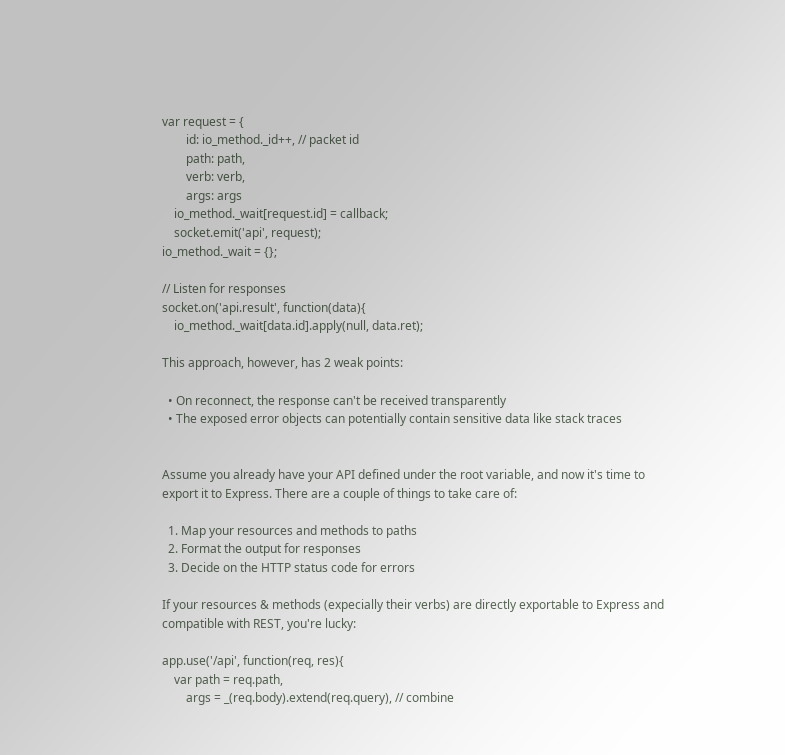var request = {
        id: io_method._id++, // packet id
        path: path,
        verb: verb,
        args: args
    io_method._wait[request.id] = callback;
    socket.emit('api', request);
io_method._wait = {};

// Listen for responses
socket.on('api.result', function(data){
    io_method._wait[data.id].apply(null, data.ret);

This approach, however, has 2 weak points:

  • On reconnect, the response can't be received transparently
  • The exposed error objects can potentially contain sensitive data like stack traces


Assume you already have your API defined under the root variable, and now it's time to export it to Express. There are a couple of things to take care of:

  1. Map your resources and methods to paths
  2. Format the output for responses
  3. Decide on the HTTP status code for errors

If your resources & methods (expecially their verbs) are directly exportable to Express and compatible with REST, you're lucky:

app.use('/api', function(req, res){
    var path = req.path,
        args = _(req.body).extend(req.query), // combine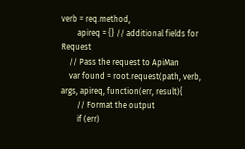verb = req.method,
        apireq = {} // additional fields for Request
    // Pass the request to ApiMan
    var found = root.request(path, verb, args, apireq, function(err, result){
        // Format the output
        if (err)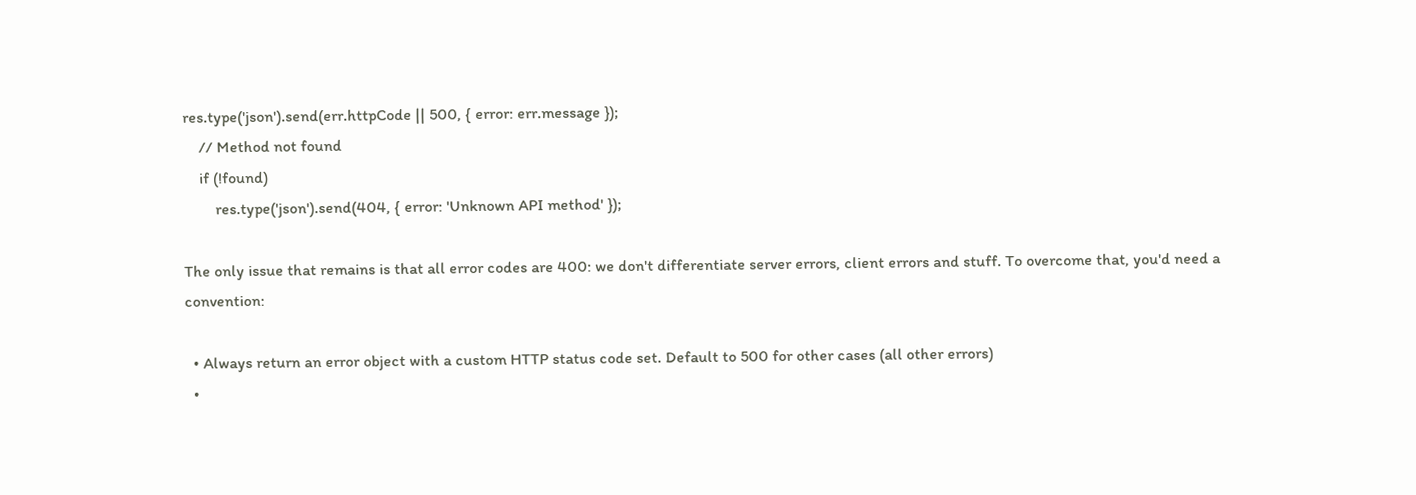res.type('json').send(err.httpCode || 500, { error: err.message });
    // Method not found
    if (!found)
        res.type('json').send(404, { error: 'Unknown API method' });

The only issue that remains is that all error codes are 400: we don't differentiate server errors, client errors and stuff. To overcome that, you'd need a convention:

  • Always return an error object with a custom HTTP status code set. Default to 500 for other cases (all other errors)
  •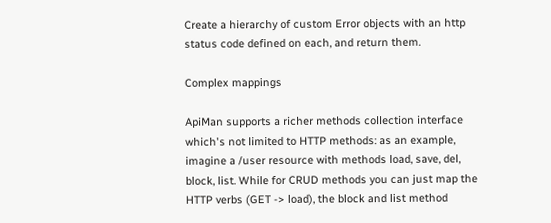Create a hierarchy of custom Error objects with an http status code defined on each, and return them.

Complex mappings

ApiMan supports a richer methods collection interface which's not limited to HTTP methods: as an example, imagine a /user resource with methods load, save, del, block, list. While for CRUD methods you can just map the HTTP verbs (GET -> load), the block and list method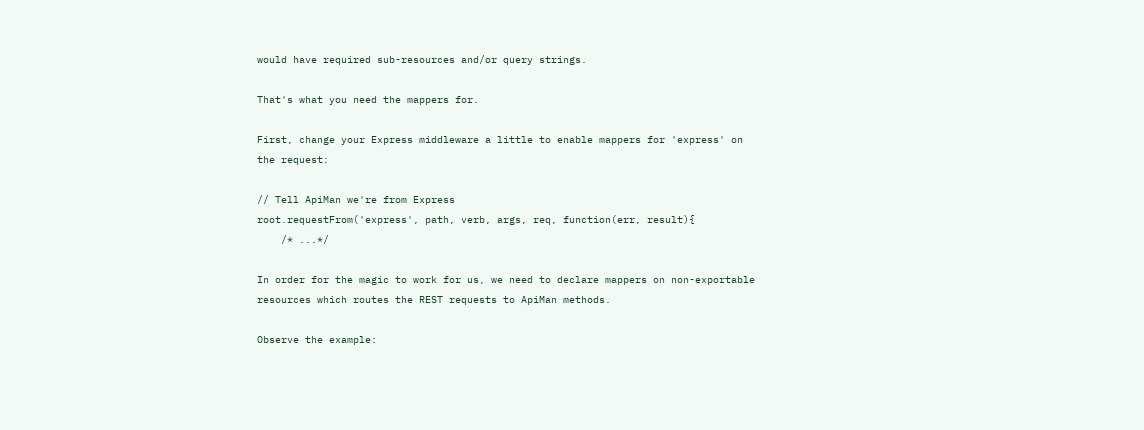would have required sub-resources and/or query strings.

That's what you need the mappers for.

First, change your Express middleware a little to enable mappers for 'express' on the request:

// Tell ApiMan we're from Express
root.requestFrom('express', path, verb, args, req, function(err, result){
    /* ...*/

In order for the magic to work for us, we need to declare mappers on non-exportable resources which routes the REST requests to ApiMan methods.

Observe the example: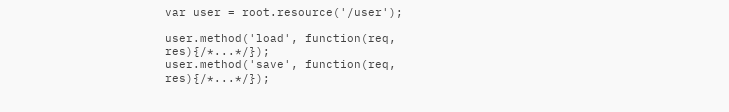var user = root.resource('/user');

user.method('load', function(req, res){/*...*/});
user.method('save', function(req, res){/*...*/});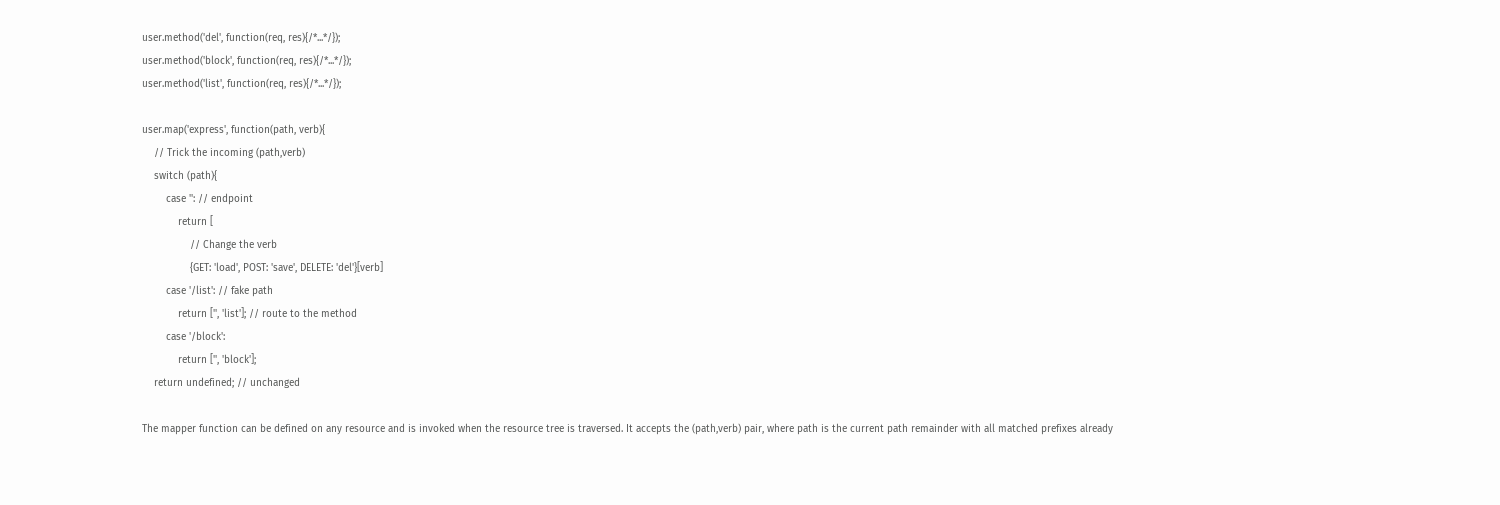user.method('del', function(req, res){/*...*/});
user.method('block', function(req, res){/*...*/});
user.method('list', function(req, res){/*...*/});

user.map('express', function(path, verb){
    // Trick the incoming (path,verb)
    switch (path){
        case '': // endpoint
            return [
                // Change the verb
                {GET: 'load', POST: 'save', DELETE: 'del'}[verb]
        case '/list': // fake path
            return ['', 'list']; // route to the method
        case '/block':
            return ['', 'block'];
    return undefined; // unchanged

The mapper function can be defined on any resource and is invoked when the resource tree is traversed. It accepts the (path,verb) pair, where path is the current path remainder with all matched prefixes already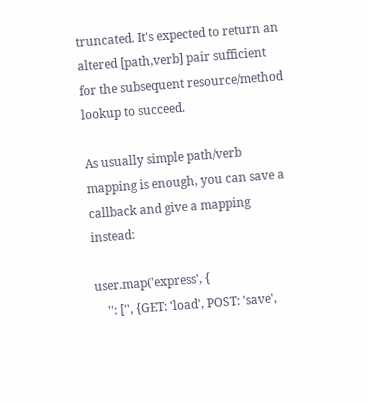truncated. It's expected to return an altered [path,verb] pair sufficient for the subsequent resource/method lookup to succeed.

As usually simple path/verb mapping is enough, you can save a callback and give a mapping instead:

user.map('express', {
    '': ['', {GET: 'load', POST: 'save',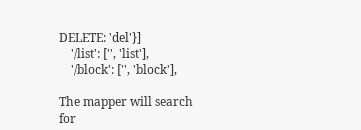DELETE: 'del'}]
    '/list': ['', 'list'],
    '/block': ['', 'block'],

The mapper will search for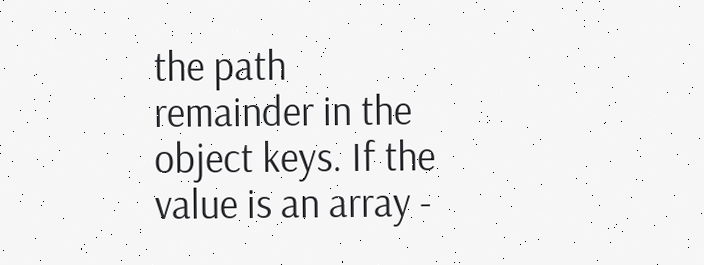the path remainder in the object keys. If the value is an array -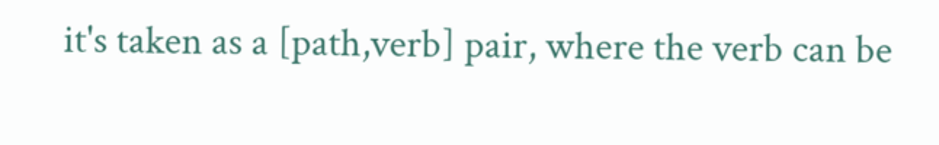it's taken as a [path,verb] pair, where the verb can be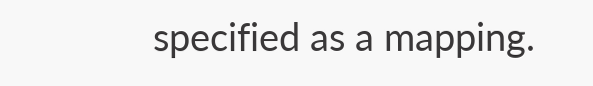specified as a mapping.